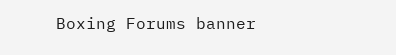Boxing Forums banner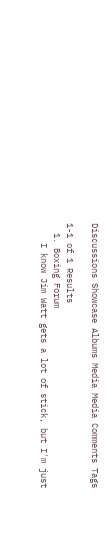Discussions Showcase Albums Media Media Comments Tags

1-1 of 1 Results
  1. Boxing Forum
    I know Jim Watt gets a lot of stick, but I'm just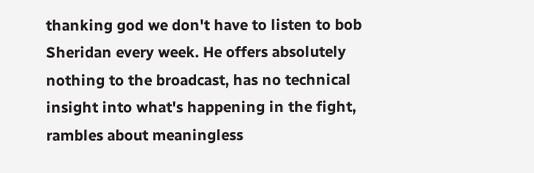thanking god we don't have to listen to bob Sheridan every week. He offers absolutely nothing to the broadcast, has no technical insight into what's happening in the fight, rambles about meaningless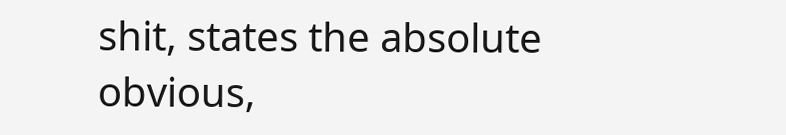shit, states the absolute obvious,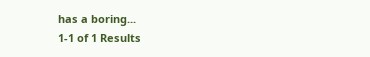has a boring...
1-1 of 1 Results